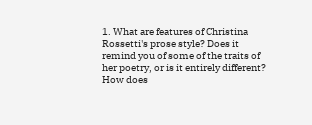1. What are features of Christina Rossetti's prose style? Does it remind you of some of the traits of her poetry, or is it entirely different? How does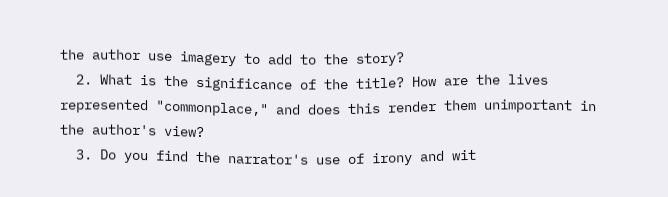the author use imagery to add to the story?
  2. What is the significance of the title? How are the lives represented "commonplace," and does this render them unimportant in the author's view?
  3. Do you find the narrator's use of irony and wit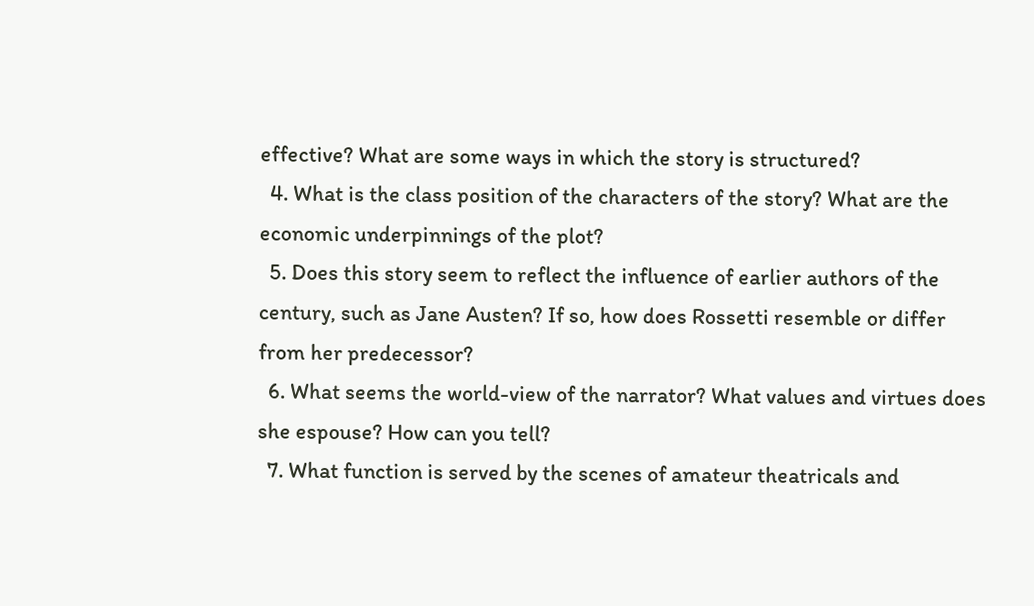effective? What are some ways in which the story is structured?
  4. What is the class position of the characters of the story? What are the economic underpinnings of the plot?
  5. Does this story seem to reflect the influence of earlier authors of the century, such as Jane Austen? If so, how does Rossetti resemble or differ from her predecessor?
  6. What seems the world-view of the narrator? What values and virtues does she espouse? How can you tell?
  7. What function is served by the scenes of amateur theatricals and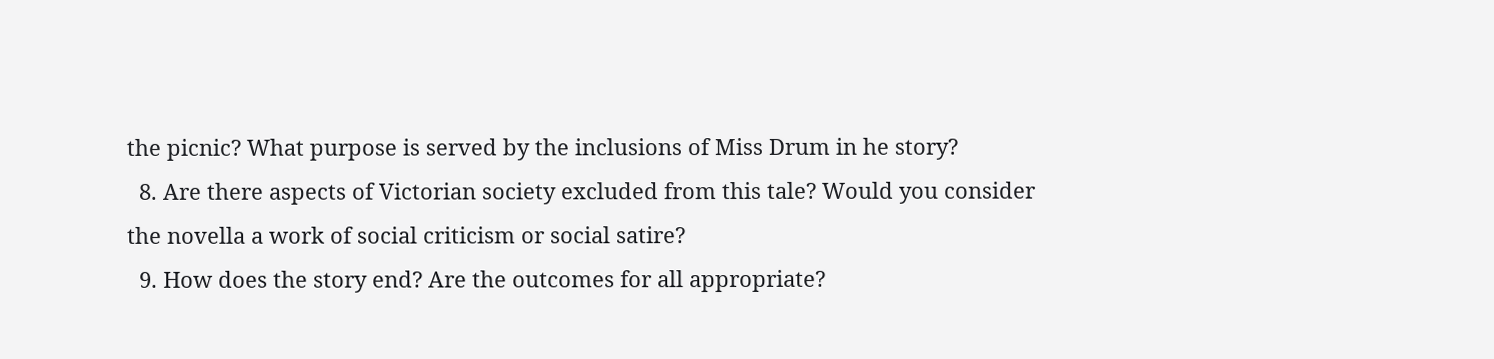the picnic? What purpose is served by the inclusions of Miss Drum in he story?
  8. Are there aspects of Victorian society excluded from this tale? Would you consider the novella a work of social criticism or social satire?
  9. How does the story end? Are the outcomes for all appropriate?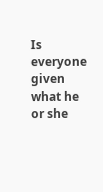Is everyone given what he or she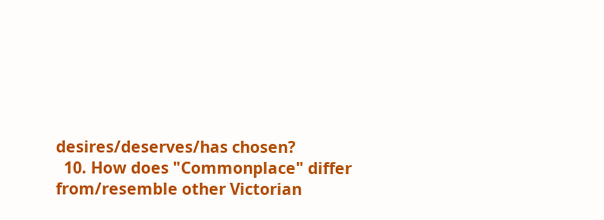desires/deserves/has chosen?
  10. How does "Commonplace" differ from/resemble other Victorian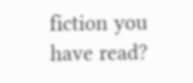fiction you have read?